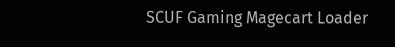SCUF Gaming Magecart Loader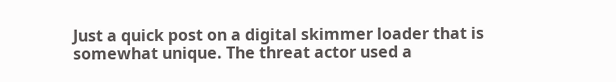Just a quick post on a digital skimmer loader that is somewhat unique. The threat actor used a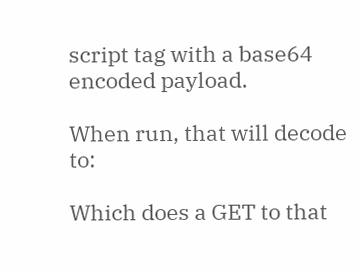script tag with a base64 encoded payload.

When run, that will decode to:

Which does a GET to that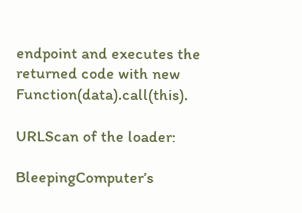endpoint and executes the returned code with new Function(data).call(this).

URLScan of the loader:

BleepingComputer’s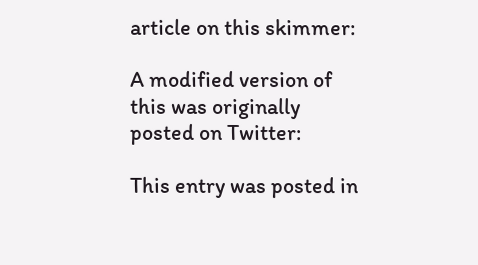article on this skimmer:

A modified version of this was originally posted on Twitter:

This entry was posted in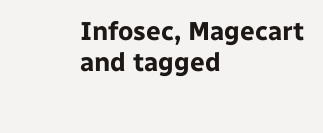Infosec, Magecart and tagged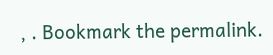, . Bookmark the permalink.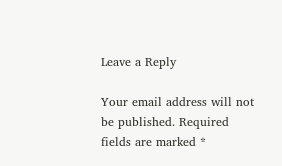Leave a Reply

Your email address will not be published. Required fields are marked *